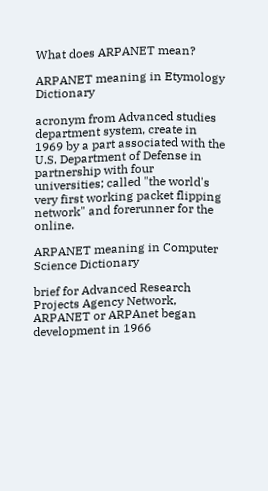What does ARPANET mean?

ARPANET meaning in Etymology Dictionary

acronym from Advanced studies department system, create in 1969 by a part associated with the U.S. Department of Defense in partnership with four universities; called "the world's very first working packet flipping network" and forerunner for the online.

ARPANET meaning in Computer Science Dictionary

brief for Advanced Research Projects Agency Network, ARPANET or ARPAnet began development in 1966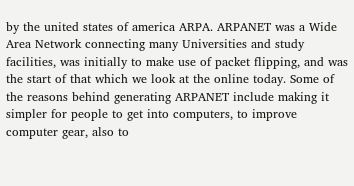by the united states of america ARPA. ARPANET was a Wide Area Network connecting many Universities and study facilities, was initially to make use of packet flipping, and was the start of that which we look at the online today. Some of the reasons behind generating ARPANET include making it simpler for people to get into computers, to improve computer gear, also to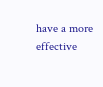have a more effective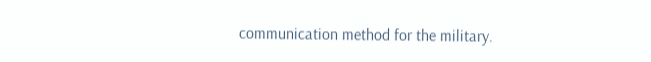communication method for the military.